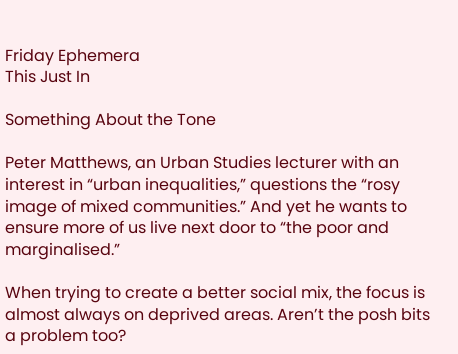Friday Ephemera
This Just In

Something About the Tone

Peter Matthews, an Urban Studies lecturer with an interest in “urban inequalities,” questions the “rosy image of mixed communities.” And yet he wants to ensure more of us live next door to “the poor and marginalised.”

When trying to create a better social mix, the focus is almost always on deprived areas. Aren’t the posh bits a problem too?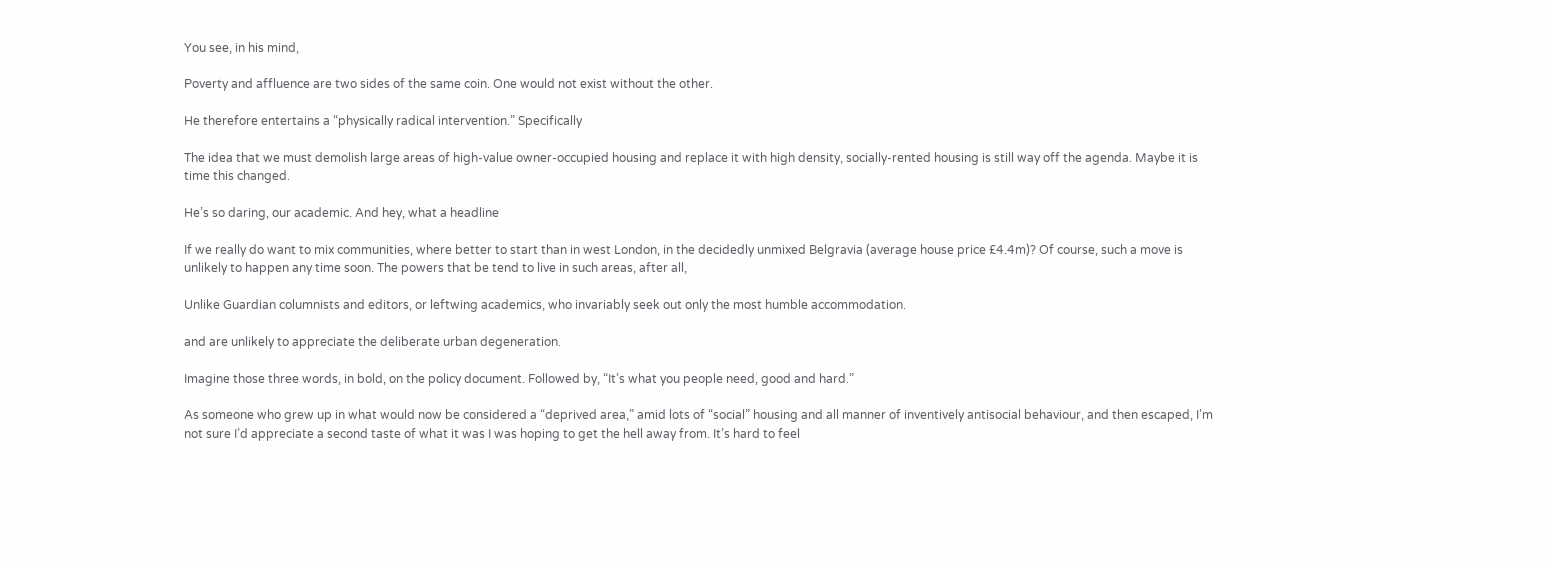You see, in his mind,

Poverty and affluence are two sides of the same coin. One would not exist without the other.

He therefore entertains a “physically radical intervention.” Specifically

The idea that we must demolish large areas of high-value owner-occupied housing and replace it with high density, socially-rented housing is still way off the agenda. Maybe it is time this changed.

He’s so daring, our academic. And hey, what a headline

If we really do want to mix communities, where better to start than in west London, in the decidedly unmixed Belgravia (average house price £4.4m)? Of course, such a move is unlikely to happen any time soon. The powers that be tend to live in such areas, after all,

Unlike Guardian columnists and editors, or leftwing academics, who invariably seek out only the most humble accommodation.

and are unlikely to appreciate the deliberate urban degeneration.

Imagine those three words, in bold, on the policy document. Followed by, “It’s what you people need, good and hard.”

As someone who grew up in what would now be considered a “deprived area,” amid lots of “social” housing and all manner of inventively antisocial behaviour, and then escaped, I’m not sure I’d appreciate a second taste of what it was I was hoping to get the hell away from. It’s hard to feel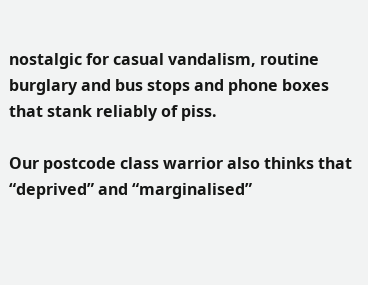nostalgic for casual vandalism, routine burglary and bus stops and phone boxes that stank reliably of piss.

Our postcode class warrior also thinks that “deprived” and “marginalised”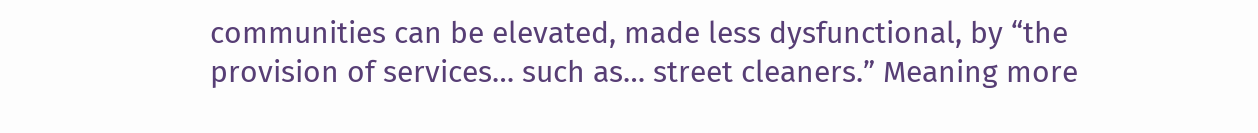communities can be elevated, made less dysfunctional, by “the provision of services… such as… street cleaners.” Meaning more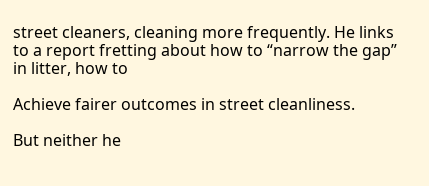street cleaners, cleaning more frequently. He links to a report fretting about how to “narrow the gap” in litter, how to

Achieve fairer outcomes in street cleanliness.

But neither he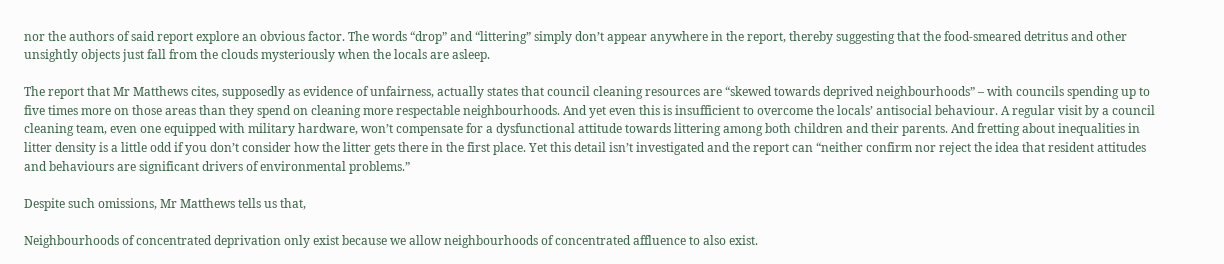nor the authors of said report explore an obvious factor. The words “drop” and “littering” simply don’t appear anywhere in the report, thereby suggesting that the food-smeared detritus and other unsightly objects just fall from the clouds mysteriously when the locals are asleep.

The report that Mr Matthews cites, supposedly as evidence of unfairness, actually states that council cleaning resources are “skewed towards deprived neighbourhoods” – with councils spending up to five times more on those areas than they spend on cleaning more respectable neighbourhoods. And yet even this is insufficient to overcome the locals’ antisocial behaviour. A regular visit by a council cleaning team, even one equipped with military hardware, won’t compensate for a dysfunctional attitude towards littering among both children and their parents. And fretting about inequalities in litter density is a little odd if you don’t consider how the litter gets there in the first place. Yet this detail isn’t investigated and the report can “neither confirm nor reject the idea that resident attitudes and behaviours are significant drivers of environmental problems.”

Despite such omissions, Mr Matthews tells us that,

Neighbourhoods of concentrated deprivation only exist because we allow neighbourhoods of concentrated affluence to also exist.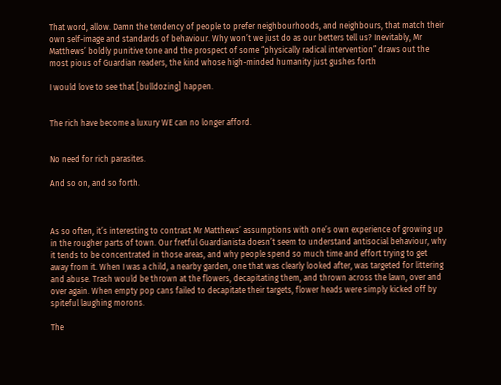That word, allow. Damn the tendency of people to prefer neighbourhoods, and neighbours, that match their own self-image and standards of behaviour. Why won’t we just do as our betters tell us? Inevitably, Mr Matthews’ boldly punitive tone and the prospect of some “physically radical intervention” draws out the most pious of Guardian readers, the kind whose high-minded humanity just gushes forth

I would love to see that [bulldozing] happen.


The rich have become a luxury WE can no longer afford.


No need for rich parasites.

And so on, and so forth.



As so often, it’s interesting to contrast Mr Matthews’ assumptions with one’s own experience of growing up in the rougher parts of town. Our fretful Guardianista doesn’t seem to understand antisocial behaviour, why it tends to be concentrated in those areas, and why people spend so much time and effort trying to get away from it. When I was a child, a nearby garden, one that was clearly looked after, was targeted for littering and abuse. Trash would be thrown at the flowers, decapitating them, and thrown across the lawn, over and over again. When empty pop cans failed to decapitate their targets, flower heads were simply kicked off by spiteful laughing morons.

The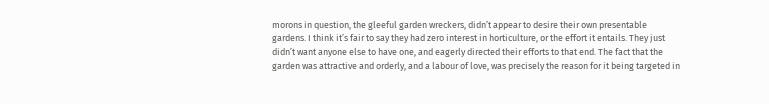morons in question, the gleeful garden wreckers, didn’t appear to desire their own presentable gardens. I think it’s fair to say they had zero interest in horticulture, or the effort it entails. They just didn’t want anyone else to have one, and eagerly directed their efforts to that end. The fact that the garden was attractive and orderly, and a labour of love, was precisely the reason for it being targeted in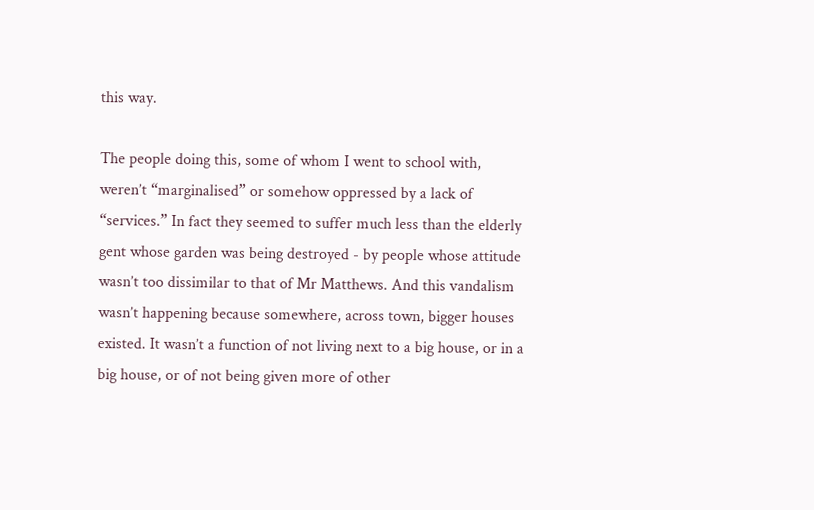this way.

The people doing this, some of whom I went to school with, weren’t “marginalised” or somehow oppressed by a lack of “services.” In fact they seemed to suffer much less than the elderly gent whose garden was being destroyed - by people whose attitude wasn’t too dissimilar to that of Mr Matthews. And this vandalism wasn’t happening because somewhere, across town, bigger houses existed. It wasn’t a function of not living next to a big house, or in a big house, or of not being given more of other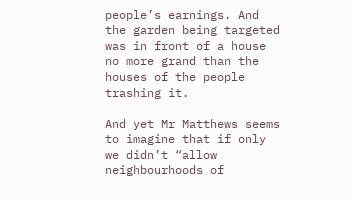people’s earnings. And the garden being targeted was in front of a house no more grand than the houses of the people trashing it.

And yet Mr Matthews seems to imagine that if only we didn’t “allow neighbourhoods of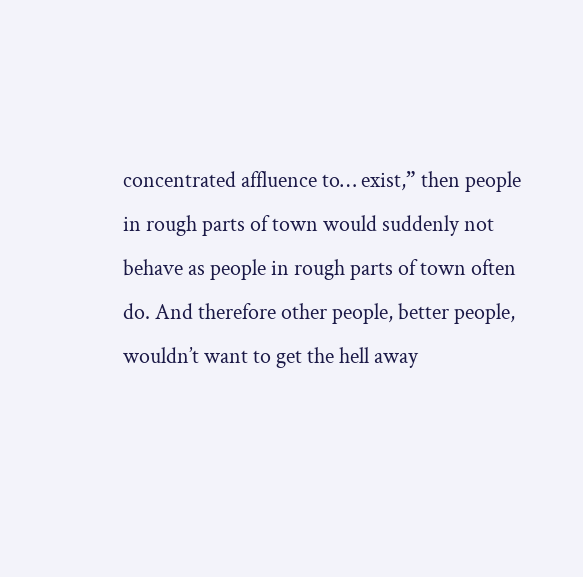concentrated affluence to… exist,” then people in rough parts of town would suddenly not behave as people in rough parts of town often do. And therefore other people, better people, wouldn’t want to get the hell away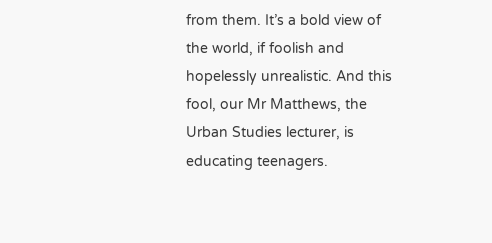from them. It’s a bold view of the world, if foolish and hopelessly unrealistic. And this fool, our Mr Matthews, the Urban Studies lecturer, is educating teenagers.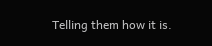Telling them how it is.